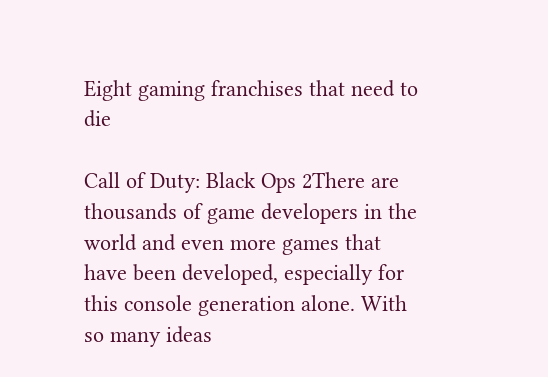Eight gaming franchises that need to die

Call of Duty: Black Ops 2There are thousands of game developers in the world and even more games that have been developed, especially for this console generation alone. With so many ideas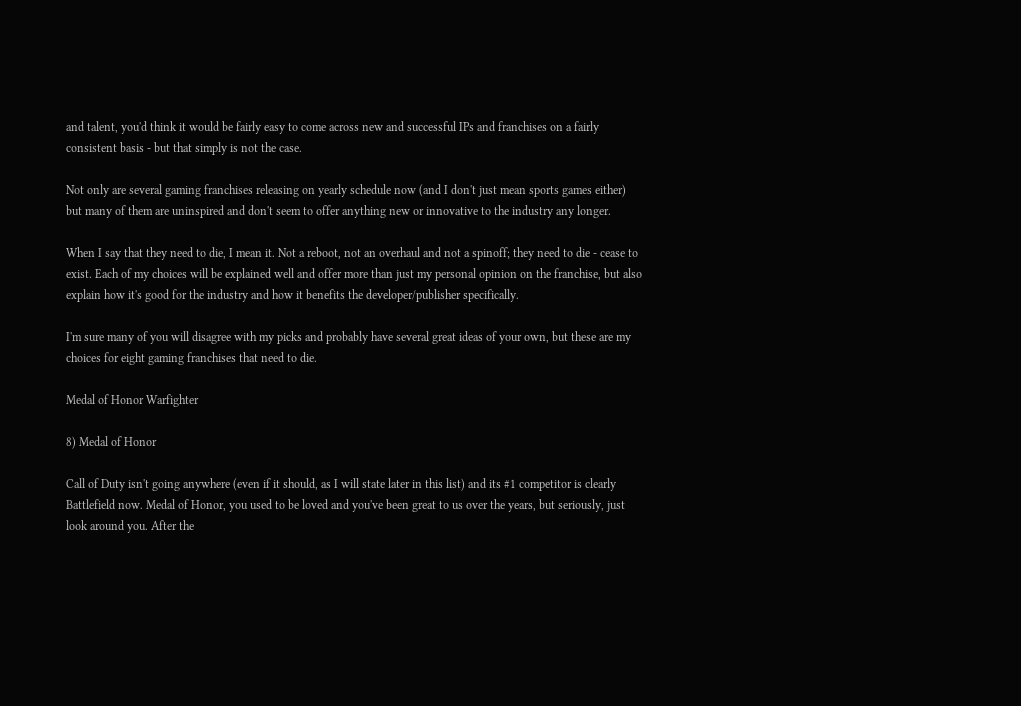and talent, you'd think it would be fairly easy to come across new and successful IPs and franchises on a fairly consistent basis - but that simply is not the case.

Not only are several gaming franchises releasing on yearly schedule now (and I don't just mean sports games either) but many of them are uninspired and don't seem to offer anything new or innovative to the industry any longer.

When I say that they need to die, I mean it. Not a reboot, not an overhaul and not a spinoff; they need to die - cease to exist. Each of my choices will be explained well and offer more than just my personal opinion on the franchise, but also explain how it's good for the industry and how it benefits the developer/publisher specifically.

I'm sure many of you will disagree with my picks and probably have several great ideas of your own, but these are my choices for eight gaming franchises that need to die.

Medal of Honor Warfighter

8) Medal of Honor

Call of Duty isn't going anywhere (even if it should, as I will state later in this list) and its #1 competitor is clearly Battlefield now. Medal of Honor, you used to be loved and you've been great to us over the years, but seriously, just look around you. After the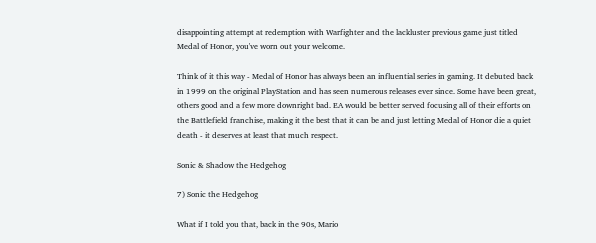disappointing attempt at redemption with Warfighter and the lackluster previous game just titled Medal of Honor, you've worn out your welcome.

Think of it this way - Medal of Honor has always been an influential series in gaming. It debuted back in 1999 on the original PlayStation and has seen numerous releases ever since. Some have been great, others good and a few more downright bad. EA would be better served focusing all of their efforts on the Battlefield franchise, making it the best that it can be and just letting Medal of Honor die a quiet death - it deserves at least that much respect.

Sonic & Shadow the Hedgehog

7) Sonic the Hedgehog

What if I told you that, back in the 90s, Mario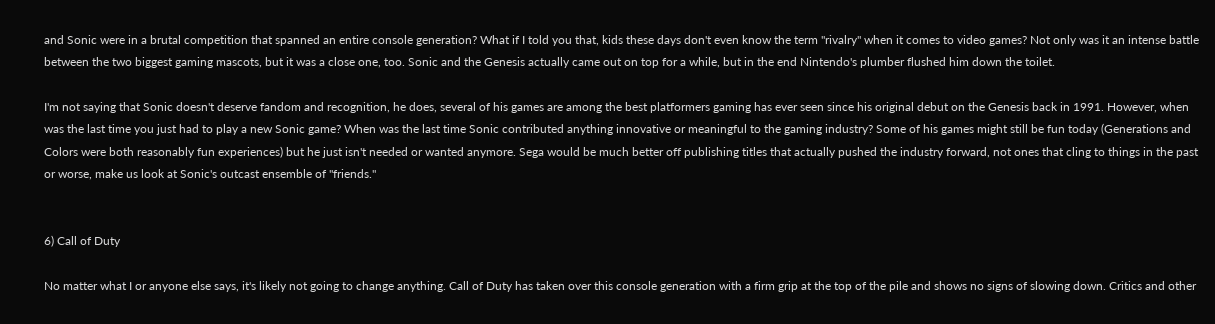and Sonic were in a brutal competition that spanned an entire console generation? What if I told you that, kids these days don't even know the term "rivalry" when it comes to video games? Not only was it an intense battle between the two biggest gaming mascots, but it was a close one, too. Sonic and the Genesis actually came out on top for a while, but in the end Nintendo's plumber flushed him down the toilet.

I'm not saying that Sonic doesn't deserve fandom and recognition, he does, several of his games are among the best platformers gaming has ever seen since his original debut on the Genesis back in 1991. However, when was the last time you just had to play a new Sonic game? When was the last time Sonic contributed anything innovative or meaningful to the gaming industry? Some of his games might still be fun today (Generations and Colors were both reasonably fun experiences) but he just isn't needed or wanted anymore. Sega would be much better off publishing titles that actually pushed the industry forward, not ones that cling to things in the past or worse, make us look at Sonic's outcast ensemble of "friends."


6) Call of Duty

No matter what I or anyone else says, it's likely not going to change anything. Call of Duty has taken over this console generation with a firm grip at the top of the pile and shows no signs of slowing down. Critics and other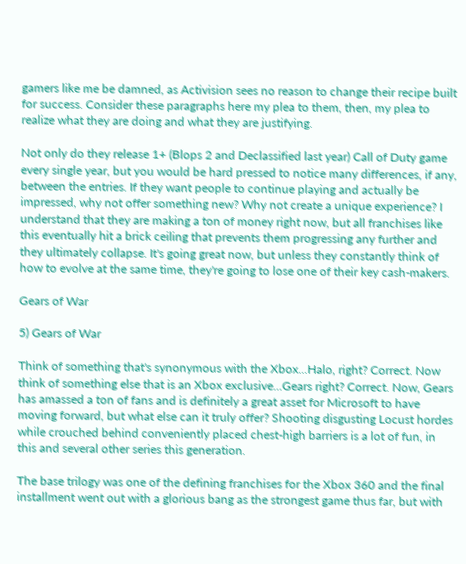gamers like me be damned, as Activision sees no reason to change their recipe built for success. Consider these paragraphs here my plea to them, then, my plea to realize what they are doing and what they are justifying.

Not only do they release 1+ (Blops 2 and Declassified last year) Call of Duty game every single year, but you would be hard pressed to notice many differences, if any, between the entries. If they want people to continue playing and actually be impressed, why not offer something new? Why not create a unique experience? I understand that they are making a ton of money right now, but all franchises like this eventually hit a brick ceiling that prevents them progressing any further and they ultimately collapse. It's going great now, but unless they constantly think of how to evolve at the same time, they're going to lose one of their key cash-makers.

Gears of War

5) Gears of War

Think of something that's synonymous with the Xbox...Halo, right? Correct. Now think of something else that is an Xbox exclusive...Gears right? Correct. Now, Gears has amassed a ton of fans and is definitely a great asset for Microsoft to have moving forward, but what else can it truly offer? Shooting disgusting Locust hordes while crouched behind conveniently placed chest-high barriers is a lot of fun, in this and several other series this generation.

The base trilogy was one of the defining franchises for the Xbox 360 and the final installment went out with a glorious bang as the strongest game thus far, but with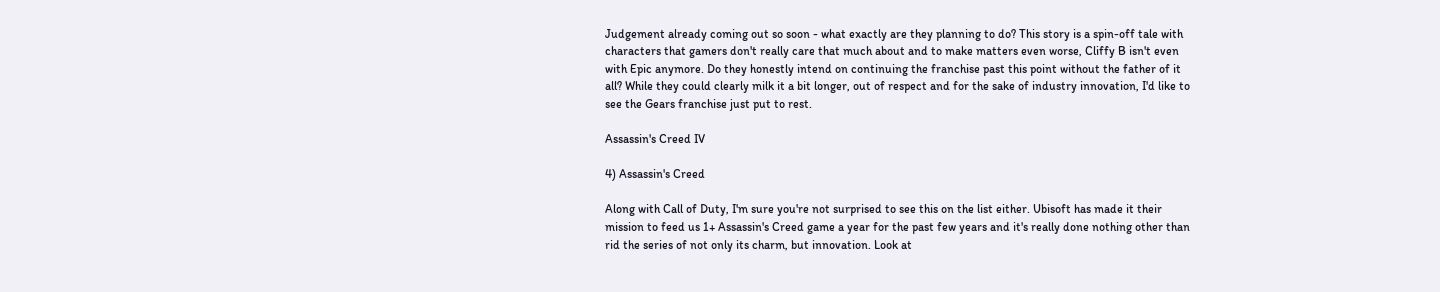Judgement already coming out so soon - what exactly are they planning to do? This story is a spin-off tale with characters that gamers don't really care that much about and to make matters even worse, Cliffy B isn't even with Epic anymore. Do they honestly intend on continuing the franchise past this point without the father of it all? While they could clearly milk it a bit longer, out of respect and for the sake of industry innovation, I'd like to see the Gears franchise just put to rest.

Assassin's Creed IV

4) Assassin's Creed

Along with Call of Duty, I'm sure you're not surprised to see this on the list either. Ubisoft has made it their mission to feed us 1+ Assassin's Creed game a year for the past few years and it's really done nothing other than rid the series of not only its charm, but innovation. Look at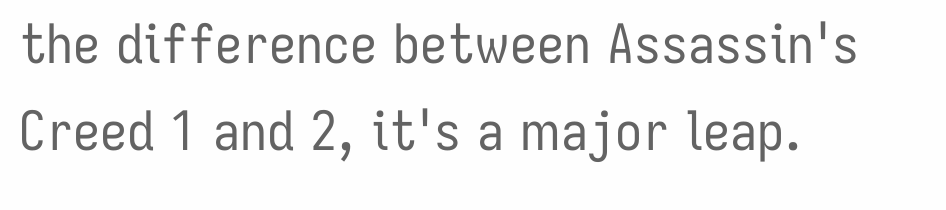the difference between Assassin's Creed 1 and 2, it's a major leap.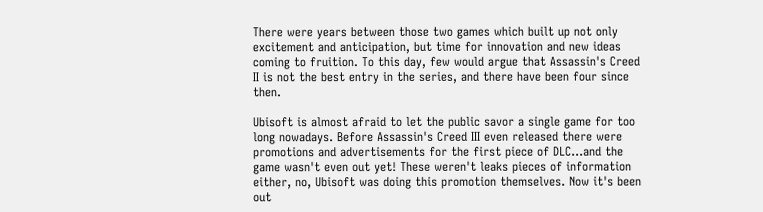There were years between those two games which built up not only excitement and anticipation, but time for innovation and new ideas coming to fruition. To this day, few would argue that Assassin's Creed II is not the best entry in the series, and there have been four since then.

Ubisoft is almost afraid to let the public savor a single game for too long nowadays. Before Assassin's Creed III even released there were promotions and advertisements for the first piece of DLC...and the game wasn't even out yet! These weren't leaks pieces of information either, no, Ubisoft was doing this promotion themselves. Now it's been out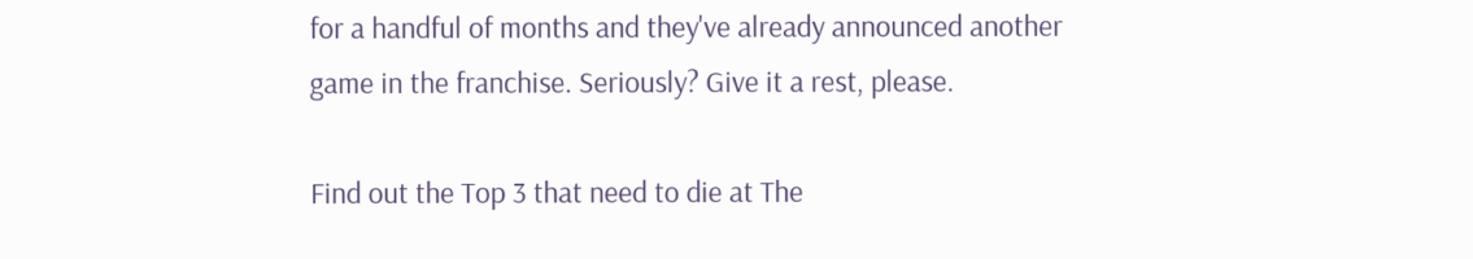for a handful of months and they've already announced another game in the franchise. Seriously? Give it a rest, please.

Find out the Top 3 that need to die at The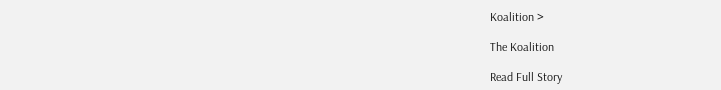Koalition >

The Koalition

Read Full Story